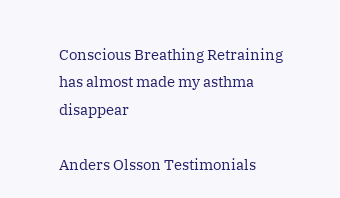Conscious Breathing Retraining has almost made my asthma disappear

Anders Olsson Testimonials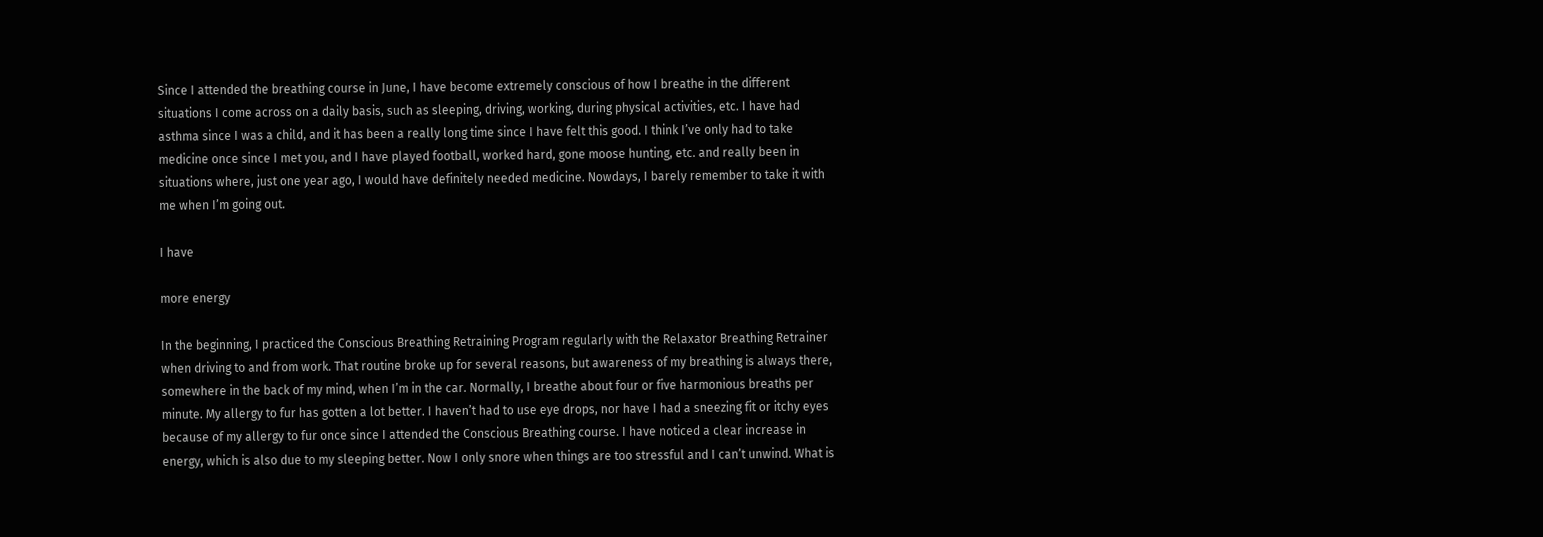Since I attended the breathing course in June, I have become extremely conscious of how I breathe in the different situations I come across on a daily basis, such as sleeping, driving, working, during physical activities, etc. I have had asthma since I was a child, and it has been a really long time since I have felt this good. I think I’ve only had to take medicine once since I met you, and I have played football, worked hard, gone moose hunting, etc. and really been in situations where, just one year ago, I would have definitely needed medicine. Nowdays, I barely remember to take it with me when I’m going out.

I have

more energy

In the beginning, I practiced the Conscious Breathing Retraining Program regularly with the Relaxator Breathing Retrainer when driving to and from work. That routine broke up for several reasons, but awareness of my breathing is always there, somewhere in the back of my mind, when I’m in the car. Normally, I breathe about four or five harmonious breaths per minute. My allergy to fur has gotten a lot better. I haven’t had to use eye drops, nor have I had a sneezing fit or itchy eyes because of my allergy to fur once since I attended the Conscious Breathing course. I have noticed a clear increase in energy, which is also due to my sleeping better. Now I only snore when things are too stressful and I can’t unwind. What is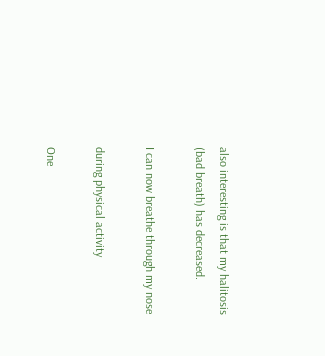also interesting is that my halitosis (bad breath) has decreased.

I can now breathe through my nose

during physical activity

One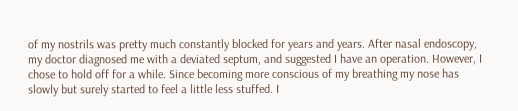of my nostrils was pretty much constantly blocked for years and years. After nasal endoscopy, my doctor diagnosed me with a deviated septum, and suggested I have an operation. However, I chose to hold off for a while. Since becoming more conscious of my breathing my nose has slowly but surely started to feel a little less stuffed. I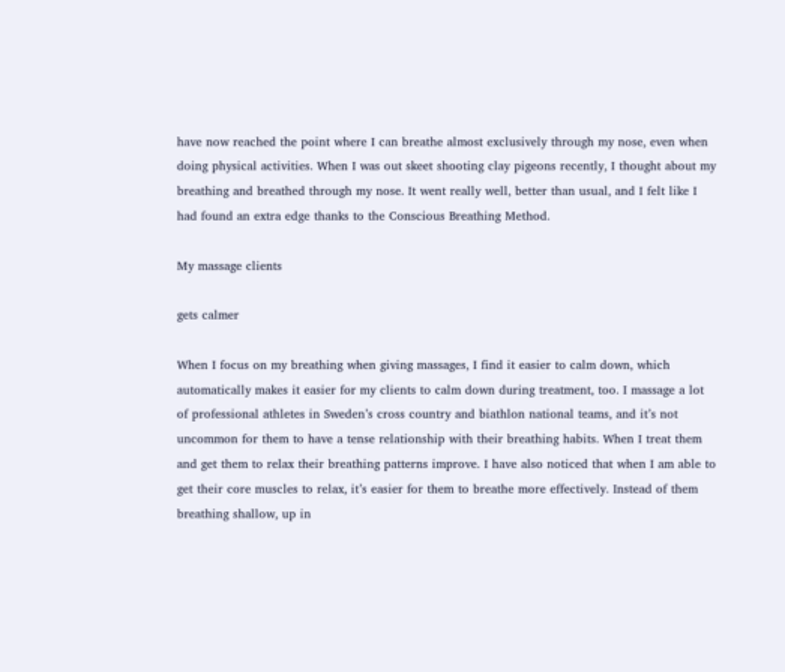have now reached the point where I can breathe almost exclusively through my nose, even when doing physical activities. When I was out skeet shooting clay pigeons recently, I thought about my breathing and breathed through my nose. It went really well, better than usual, and I felt like I had found an extra edge thanks to the Conscious Breathing Method.

My massage clients

gets calmer

When I focus on my breathing when giving massages, I find it easier to calm down, which automatically makes it easier for my clients to calm down during treatment, too. I massage a lot of professional athletes in Sweden’s cross country and biathlon national teams, and it’s not uncommon for them to have a tense relationship with their breathing habits. When I treat them and get them to relax their breathing patterns improve. I have also noticed that when I am able to get their core muscles to relax, it’s easier for them to breathe more effectively. Instead of them breathing shallow, up in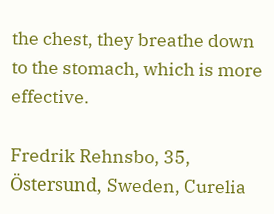the chest, they breathe down to the stomach, which is more effective.

Fredrik Rehnsbo, 35, Östersund, Sweden, Curelia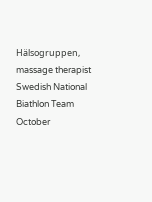Hälsogruppen, massage therapist Swedish National Biathlon Team
October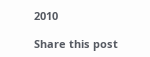2010

Share this post